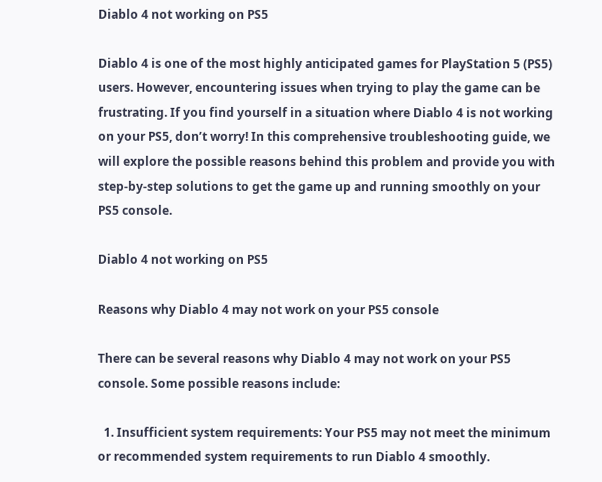Diablo 4 not working on PS5

Diablo 4 is one of the most highly anticipated games for PlayStation 5 (PS5) users. However, encountering issues when trying to play the game can be frustrating. If you find yourself in a situation where Diablo 4 is not working on your PS5, don’t worry! In this comprehensive troubleshooting guide, we will explore the possible reasons behind this problem and provide you with step-by-step solutions to get the game up and running smoothly on your PS5 console.

Diablo 4 not working on PS5

Reasons why Diablo 4 may not work on your PS5 console

There can be several reasons why Diablo 4 may not work on your PS5 console. Some possible reasons include:

  1. Insufficient system requirements: Your PS5 may not meet the minimum or recommended system requirements to run Diablo 4 smoothly.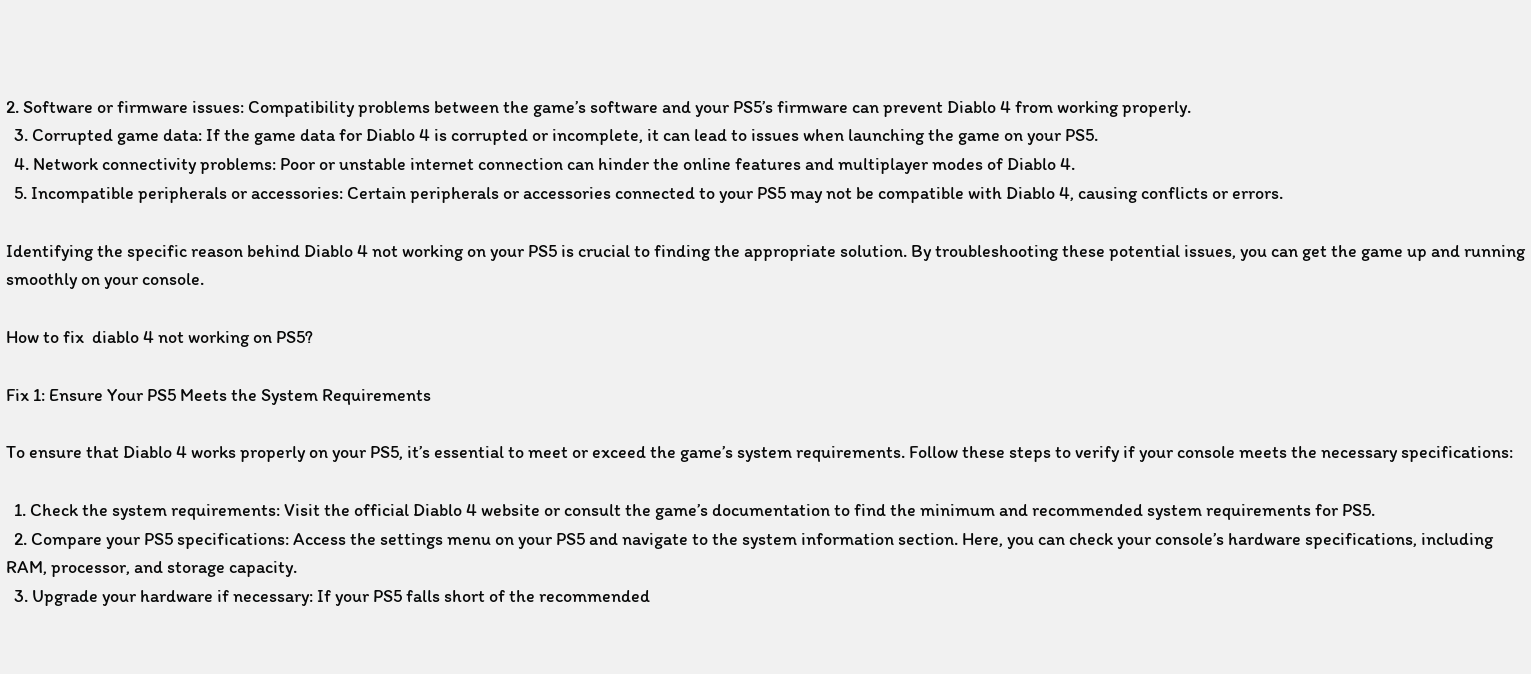2. Software or firmware issues: Compatibility problems between the game’s software and your PS5’s firmware can prevent Diablo 4 from working properly.
  3. Corrupted game data: If the game data for Diablo 4 is corrupted or incomplete, it can lead to issues when launching the game on your PS5.
  4. Network connectivity problems: Poor or unstable internet connection can hinder the online features and multiplayer modes of Diablo 4.
  5. Incompatible peripherals or accessories: Certain peripherals or accessories connected to your PS5 may not be compatible with Diablo 4, causing conflicts or errors.

Identifying the specific reason behind Diablo 4 not working on your PS5 is crucial to finding the appropriate solution. By troubleshooting these potential issues, you can get the game up and running smoothly on your console.

How to fix  diablo 4 not working on PS5?

Fix 1: Ensure Your PS5 Meets the System Requirements

To ensure that Diablo 4 works properly on your PS5, it’s essential to meet or exceed the game’s system requirements. Follow these steps to verify if your console meets the necessary specifications:

  1. Check the system requirements: Visit the official Diablo 4 website or consult the game’s documentation to find the minimum and recommended system requirements for PS5.
  2. Compare your PS5 specifications: Access the settings menu on your PS5 and navigate to the system information section. Here, you can check your console’s hardware specifications, including RAM, processor, and storage capacity.
  3. Upgrade your hardware if necessary: If your PS5 falls short of the recommended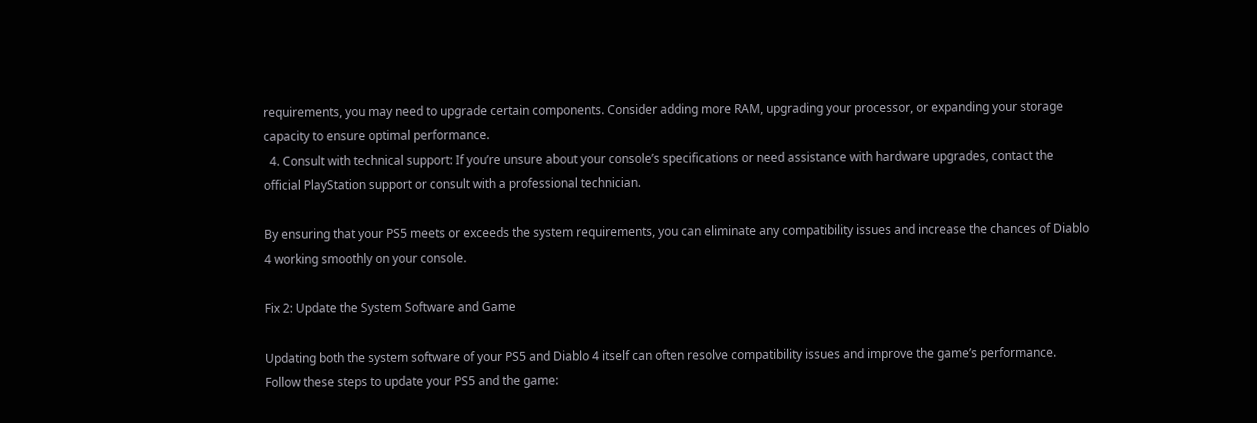requirements, you may need to upgrade certain components. Consider adding more RAM, upgrading your processor, or expanding your storage capacity to ensure optimal performance.
  4. Consult with technical support: If you’re unsure about your console’s specifications or need assistance with hardware upgrades, contact the official PlayStation support or consult with a professional technician.

By ensuring that your PS5 meets or exceeds the system requirements, you can eliminate any compatibility issues and increase the chances of Diablo 4 working smoothly on your console.

Fix 2: Update the System Software and Game

Updating both the system software of your PS5 and Diablo 4 itself can often resolve compatibility issues and improve the game’s performance. Follow these steps to update your PS5 and the game: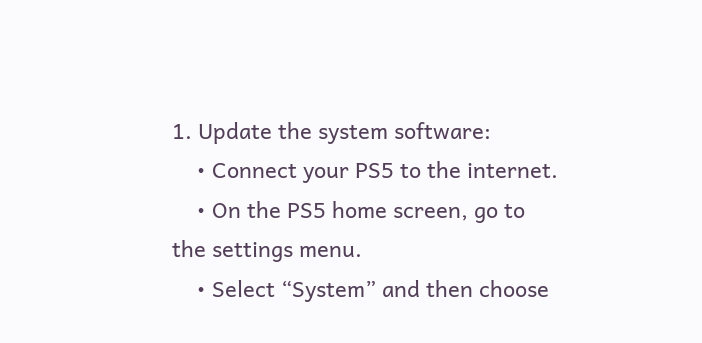1. Update the system software:
    • Connect your PS5 to the internet.
    • On the PS5 home screen, go to the settings menu.
    • Select “System” and then choose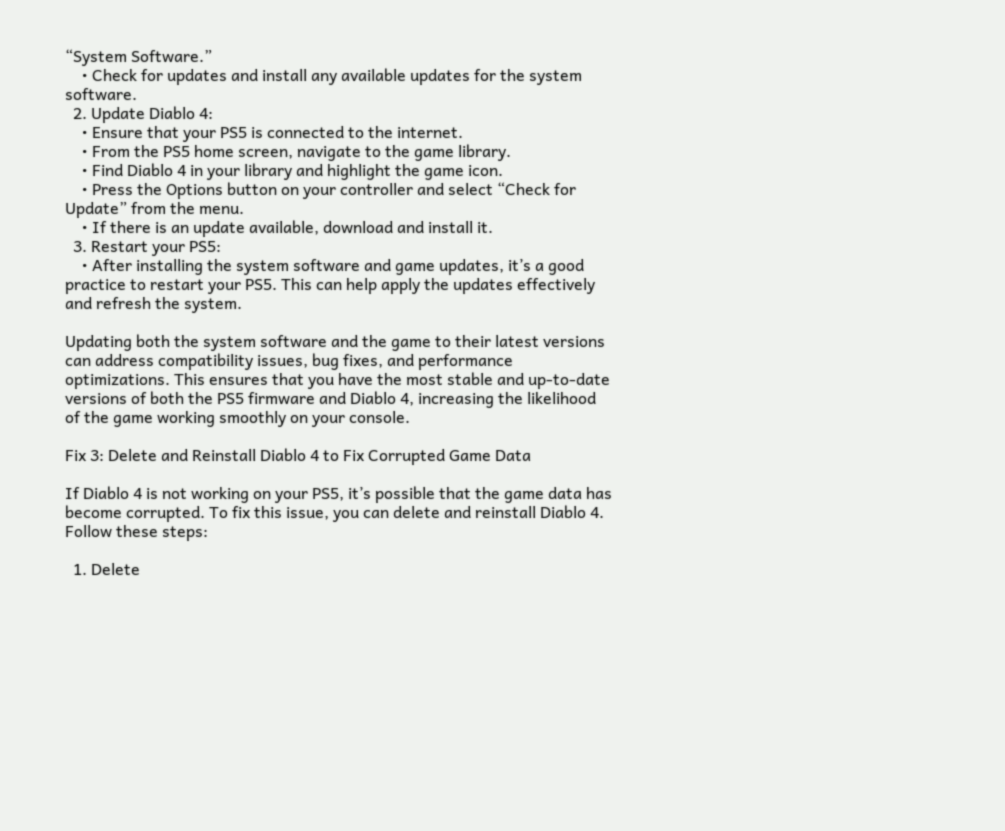“System Software.”
    • Check for updates and install any available updates for the system software.
  2. Update Diablo 4:
    • Ensure that your PS5 is connected to the internet.
    • From the PS5 home screen, navigate to the game library.
    • Find Diablo 4 in your library and highlight the game icon.
    • Press the Options button on your controller and select “Check for Update” from the menu.
    • If there is an update available, download and install it.
  3. Restart your PS5:
    • After installing the system software and game updates, it’s a good practice to restart your PS5. This can help apply the updates effectively and refresh the system.

Updating both the system software and the game to their latest versions can address compatibility issues, bug fixes, and performance optimizations. This ensures that you have the most stable and up-to-date versions of both the PS5 firmware and Diablo 4, increasing the likelihood of the game working smoothly on your console.

Fix 3: Delete and Reinstall Diablo 4 to Fix Corrupted Game Data

If Diablo 4 is not working on your PS5, it’s possible that the game data has become corrupted. To fix this issue, you can delete and reinstall Diablo 4. Follow these steps:

  1. Delete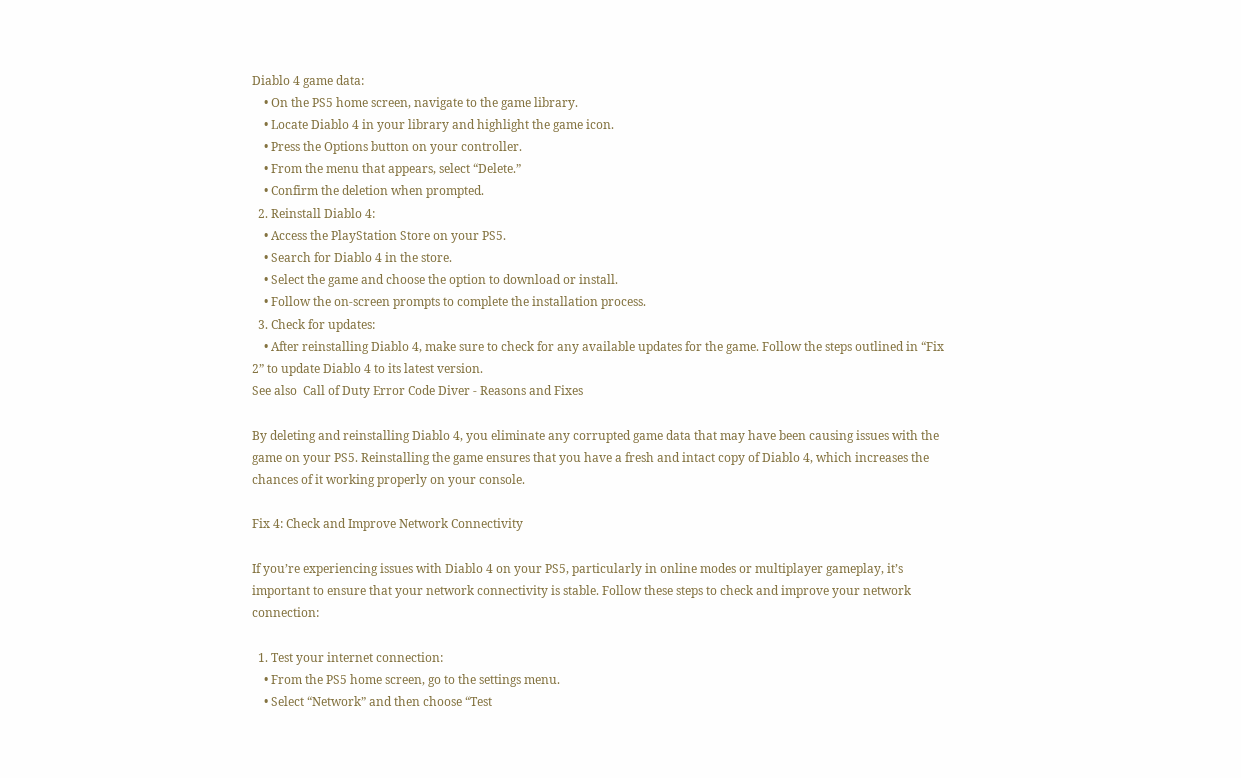Diablo 4 game data:
    • On the PS5 home screen, navigate to the game library.
    • Locate Diablo 4 in your library and highlight the game icon.
    • Press the Options button on your controller.
    • From the menu that appears, select “Delete.”
    • Confirm the deletion when prompted.
  2. Reinstall Diablo 4:
    • Access the PlayStation Store on your PS5.
    • Search for Diablo 4 in the store.
    • Select the game and choose the option to download or install.
    • Follow the on-screen prompts to complete the installation process.
  3. Check for updates:
    • After reinstalling Diablo 4, make sure to check for any available updates for the game. Follow the steps outlined in “Fix 2” to update Diablo 4 to its latest version.
See also  Call of Duty Error Code Diver - Reasons and Fixes

By deleting and reinstalling Diablo 4, you eliminate any corrupted game data that may have been causing issues with the game on your PS5. Reinstalling the game ensures that you have a fresh and intact copy of Diablo 4, which increases the chances of it working properly on your console.

Fix 4: Check and Improve Network Connectivity

If you’re experiencing issues with Diablo 4 on your PS5, particularly in online modes or multiplayer gameplay, it’s important to ensure that your network connectivity is stable. Follow these steps to check and improve your network connection:

  1. Test your internet connection:
    • From the PS5 home screen, go to the settings menu.
    • Select “Network” and then choose “Test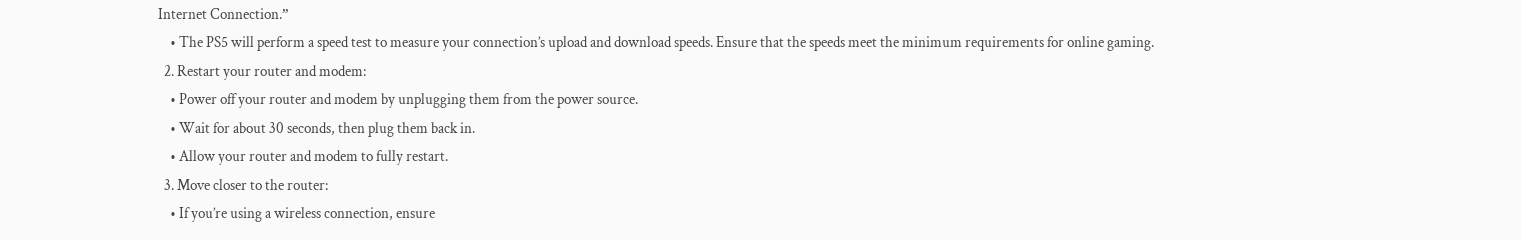Internet Connection.”
    • The PS5 will perform a speed test to measure your connection’s upload and download speeds. Ensure that the speeds meet the minimum requirements for online gaming.
  2. Restart your router and modem:
    • Power off your router and modem by unplugging them from the power source.
    • Wait for about 30 seconds, then plug them back in.
    • Allow your router and modem to fully restart.
  3. Move closer to the router:
    • If you’re using a wireless connection, ensure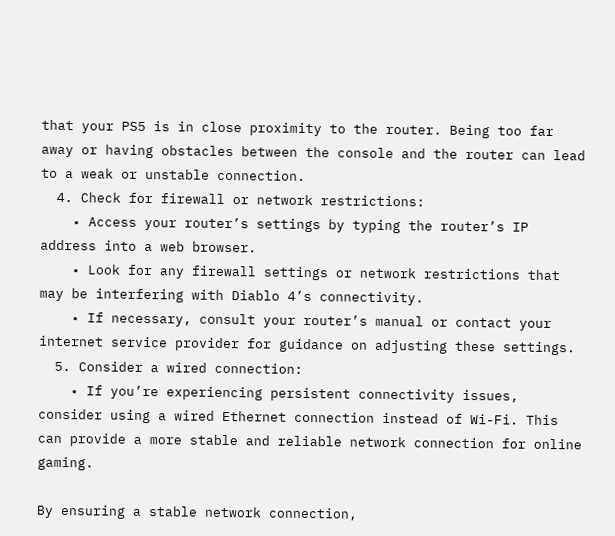that your PS5 is in close proximity to the router. Being too far away or having obstacles between the console and the router can lead to a weak or unstable connection.
  4. Check for firewall or network restrictions:
    • Access your router’s settings by typing the router’s IP address into a web browser.
    • Look for any firewall settings or network restrictions that may be interfering with Diablo 4’s connectivity.
    • If necessary, consult your router’s manual or contact your internet service provider for guidance on adjusting these settings.
  5. Consider a wired connection:
    • If you’re experiencing persistent connectivity issues, consider using a wired Ethernet connection instead of Wi-Fi. This can provide a more stable and reliable network connection for online gaming.

By ensuring a stable network connection,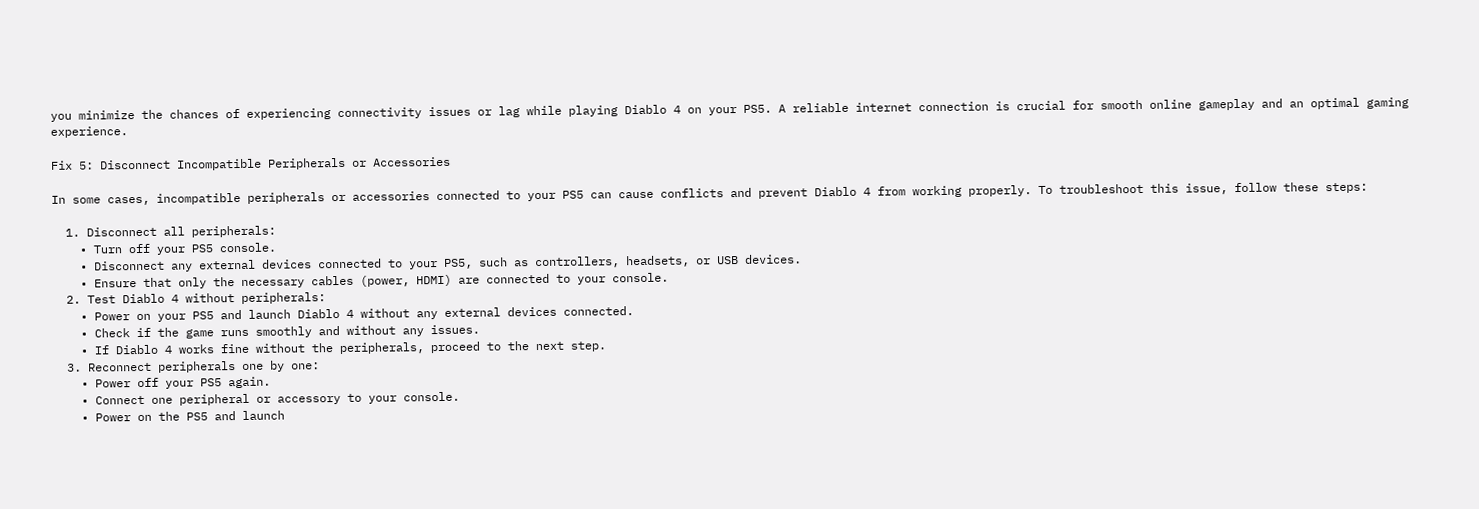you minimize the chances of experiencing connectivity issues or lag while playing Diablo 4 on your PS5. A reliable internet connection is crucial for smooth online gameplay and an optimal gaming experience.

Fix 5: Disconnect Incompatible Peripherals or Accessories

In some cases, incompatible peripherals or accessories connected to your PS5 can cause conflicts and prevent Diablo 4 from working properly. To troubleshoot this issue, follow these steps:

  1. Disconnect all peripherals:
    • Turn off your PS5 console.
    • Disconnect any external devices connected to your PS5, such as controllers, headsets, or USB devices.
    • Ensure that only the necessary cables (power, HDMI) are connected to your console.
  2. Test Diablo 4 without peripherals:
    • Power on your PS5 and launch Diablo 4 without any external devices connected.
    • Check if the game runs smoothly and without any issues.
    • If Diablo 4 works fine without the peripherals, proceed to the next step.
  3. Reconnect peripherals one by one:
    • Power off your PS5 again.
    • Connect one peripheral or accessory to your console.
    • Power on the PS5 and launch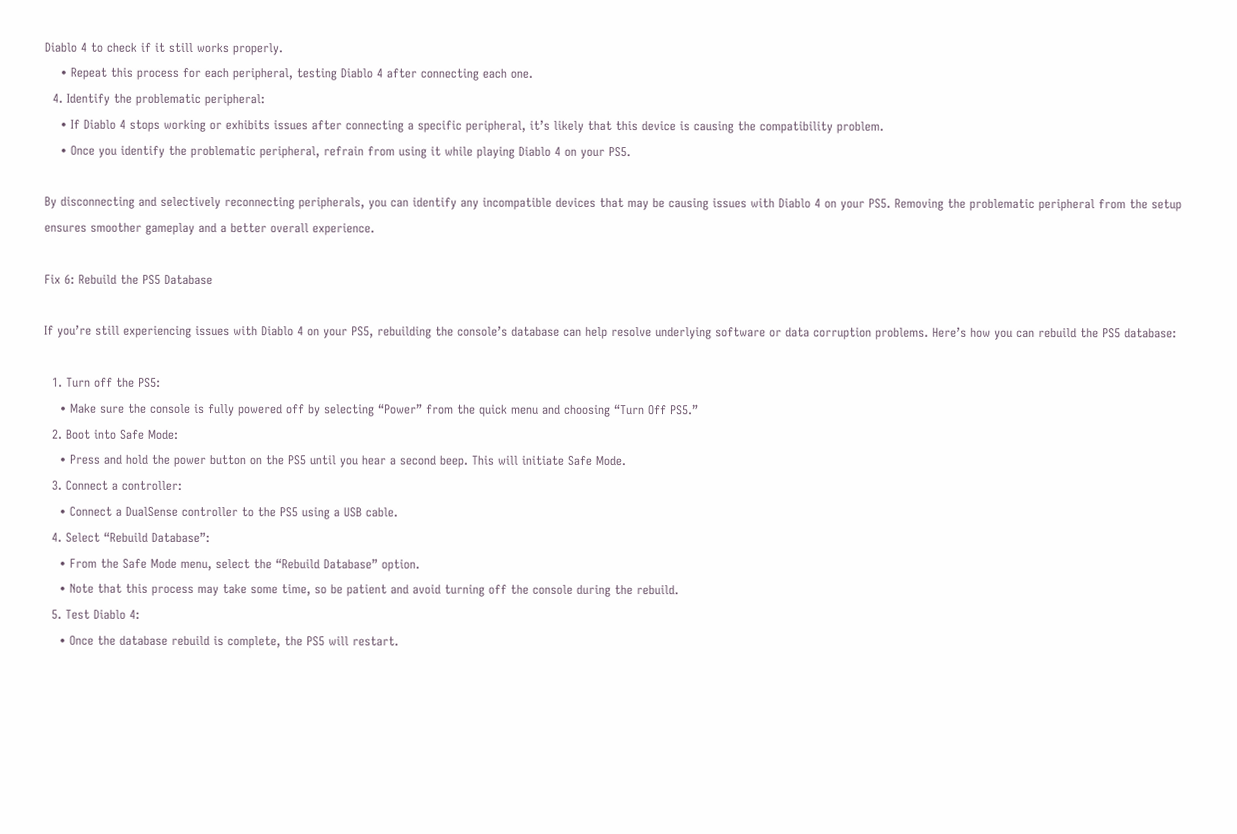Diablo 4 to check if it still works properly.
    • Repeat this process for each peripheral, testing Diablo 4 after connecting each one.
  4. Identify the problematic peripheral:
    • If Diablo 4 stops working or exhibits issues after connecting a specific peripheral, it’s likely that this device is causing the compatibility problem.
    • Once you identify the problematic peripheral, refrain from using it while playing Diablo 4 on your PS5.

By disconnecting and selectively reconnecting peripherals, you can identify any incompatible devices that may be causing issues with Diablo 4 on your PS5. Removing the problematic peripheral from the setup ensures smoother gameplay and a better overall experience.

Fix 6: Rebuild the PS5 Database

If you’re still experiencing issues with Diablo 4 on your PS5, rebuilding the console’s database can help resolve underlying software or data corruption problems. Here’s how you can rebuild the PS5 database:

  1. Turn off the PS5:
    • Make sure the console is fully powered off by selecting “Power” from the quick menu and choosing “Turn Off PS5.”
  2. Boot into Safe Mode:
    • Press and hold the power button on the PS5 until you hear a second beep. This will initiate Safe Mode.
  3. Connect a controller:
    • Connect a DualSense controller to the PS5 using a USB cable.
  4. Select “Rebuild Database”:
    • From the Safe Mode menu, select the “Rebuild Database” option.
    • Note that this process may take some time, so be patient and avoid turning off the console during the rebuild.
  5. Test Diablo 4:
    • Once the database rebuild is complete, the PS5 will restart.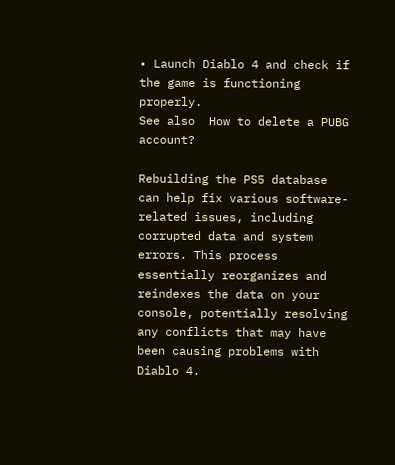• Launch Diablo 4 and check if the game is functioning properly.
See also  How to delete a PUBG account?

Rebuilding the PS5 database can help fix various software-related issues, including corrupted data and system errors. This process essentially reorganizes and reindexes the data on your console, potentially resolving any conflicts that may have been causing problems with Diablo 4.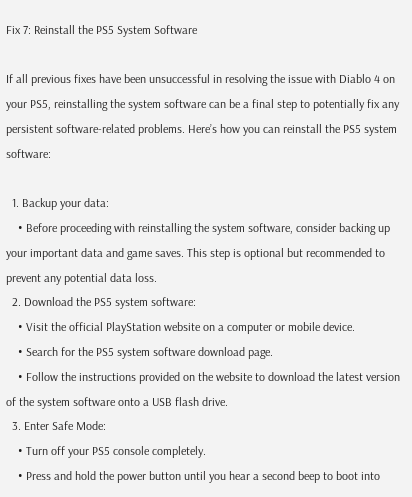Fix 7: Reinstall the PS5 System Software

If all previous fixes have been unsuccessful in resolving the issue with Diablo 4 on your PS5, reinstalling the system software can be a final step to potentially fix any persistent software-related problems. Here’s how you can reinstall the PS5 system software:

  1. Backup your data:
    • Before proceeding with reinstalling the system software, consider backing up your important data and game saves. This step is optional but recommended to prevent any potential data loss.
  2. Download the PS5 system software:
    • Visit the official PlayStation website on a computer or mobile device.
    • Search for the PS5 system software download page.
    • Follow the instructions provided on the website to download the latest version of the system software onto a USB flash drive.
  3. Enter Safe Mode:
    • Turn off your PS5 console completely.
    • Press and hold the power button until you hear a second beep to boot into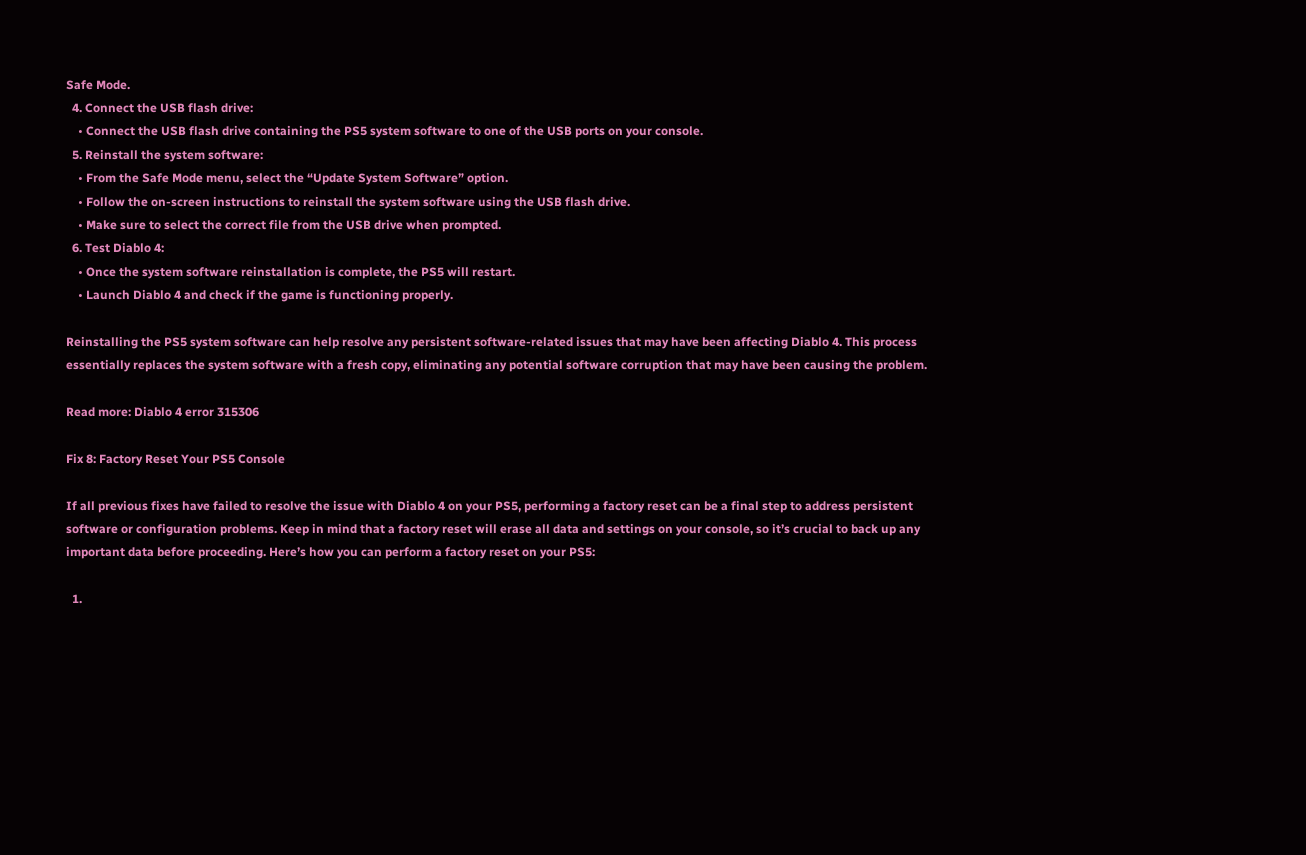Safe Mode.
  4. Connect the USB flash drive:
    • Connect the USB flash drive containing the PS5 system software to one of the USB ports on your console.
  5. Reinstall the system software:
    • From the Safe Mode menu, select the “Update System Software” option.
    • Follow the on-screen instructions to reinstall the system software using the USB flash drive.
    • Make sure to select the correct file from the USB drive when prompted.
  6. Test Diablo 4:
    • Once the system software reinstallation is complete, the PS5 will restart.
    • Launch Diablo 4 and check if the game is functioning properly.

Reinstalling the PS5 system software can help resolve any persistent software-related issues that may have been affecting Diablo 4. This process essentially replaces the system software with a fresh copy, eliminating any potential software corruption that may have been causing the problem.

Read more: Diablo 4 error 315306

Fix 8: Factory Reset Your PS5 Console

If all previous fixes have failed to resolve the issue with Diablo 4 on your PS5, performing a factory reset can be a final step to address persistent software or configuration problems. Keep in mind that a factory reset will erase all data and settings on your console, so it’s crucial to back up any important data before proceeding. Here’s how you can perform a factory reset on your PS5:

  1.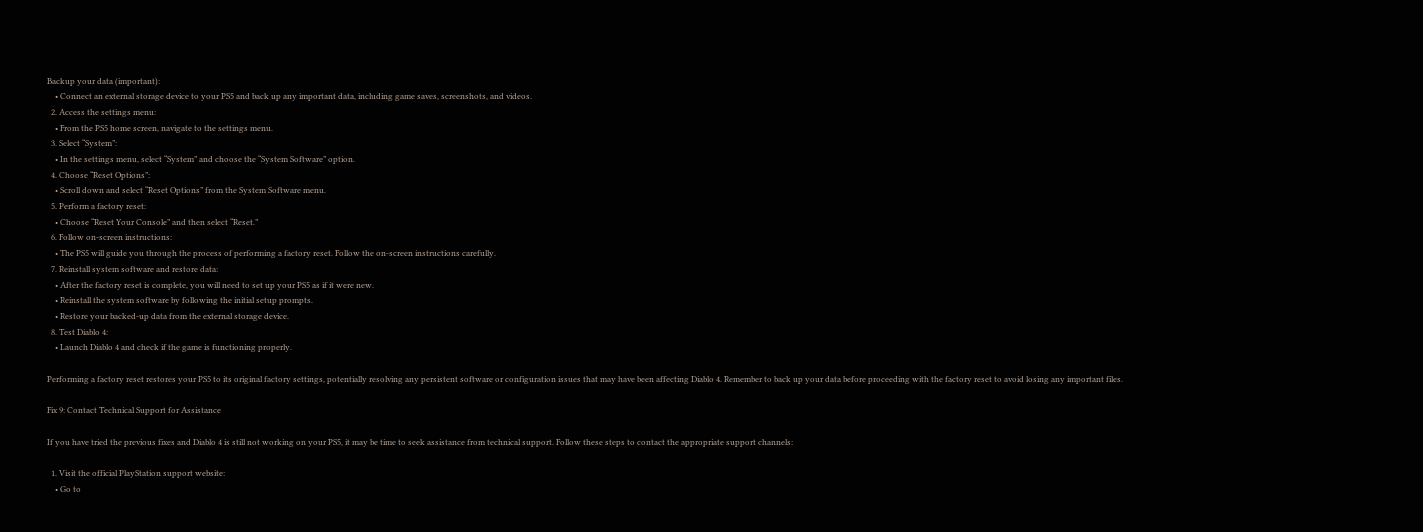Backup your data (important):
    • Connect an external storage device to your PS5 and back up any important data, including game saves, screenshots, and videos.
  2. Access the settings menu:
    • From the PS5 home screen, navigate to the settings menu.
  3. Select “System”:
    • In the settings menu, select “System” and choose the “System Software” option.
  4. Choose “Reset Options”:
    • Scroll down and select “Reset Options” from the System Software menu.
  5. Perform a factory reset:
    • Choose “Reset Your Console” and then select “Reset.”
  6. Follow on-screen instructions:
    • The PS5 will guide you through the process of performing a factory reset. Follow the on-screen instructions carefully.
  7. Reinstall system software and restore data:
    • After the factory reset is complete, you will need to set up your PS5 as if it were new.
    • Reinstall the system software by following the initial setup prompts.
    • Restore your backed-up data from the external storage device.
  8. Test Diablo 4:
    • Launch Diablo 4 and check if the game is functioning properly.

Performing a factory reset restores your PS5 to its original factory settings, potentially resolving any persistent software or configuration issues that may have been affecting Diablo 4. Remember to back up your data before proceeding with the factory reset to avoid losing any important files.

Fix 9: Contact Technical Support for Assistance

If you have tried the previous fixes and Diablo 4 is still not working on your PS5, it may be time to seek assistance from technical support. Follow these steps to contact the appropriate support channels:

  1. Visit the official PlayStation support website:
    • Go to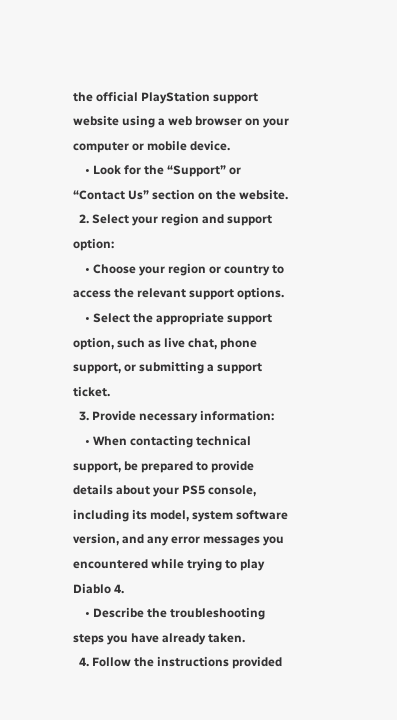the official PlayStation support website using a web browser on your computer or mobile device.
    • Look for the “Support” or “Contact Us” section on the website.
  2. Select your region and support option:
    • Choose your region or country to access the relevant support options.
    • Select the appropriate support option, such as live chat, phone support, or submitting a support ticket.
  3. Provide necessary information:
    • When contacting technical support, be prepared to provide details about your PS5 console, including its model, system software version, and any error messages you encountered while trying to play Diablo 4.
    • Describe the troubleshooting steps you have already taken.
  4. Follow the instructions provided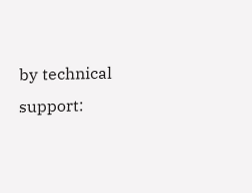by technical support: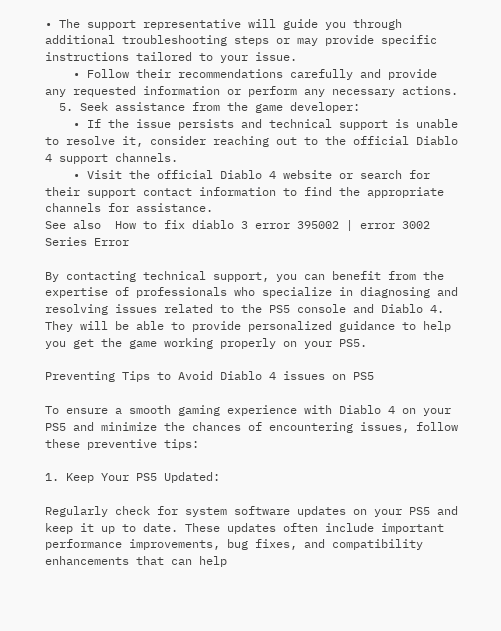• The support representative will guide you through additional troubleshooting steps or may provide specific instructions tailored to your issue.
    • Follow their recommendations carefully and provide any requested information or perform any necessary actions.
  5. Seek assistance from the game developer:
    • If the issue persists and technical support is unable to resolve it, consider reaching out to the official Diablo 4 support channels.
    • Visit the official Diablo 4 website or search for their support contact information to find the appropriate channels for assistance.
See also  How to fix diablo 3 error 395002 | error 3002 Series Error

By contacting technical support, you can benefit from the expertise of professionals who specialize in diagnosing and resolving issues related to the PS5 console and Diablo 4. They will be able to provide personalized guidance to help you get the game working properly on your PS5.

Preventing Tips to Avoid Diablo 4 issues on PS5

To ensure a smooth gaming experience with Diablo 4 on your PS5 and minimize the chances of encountering issues, follow these preventive tips:

1. Keep Your PS5 Updated:

Regularly check for system software updates on your PS5 and keep it up to date. These updates often include important performance improvements, bug fixes, and compatibility enhancements that can help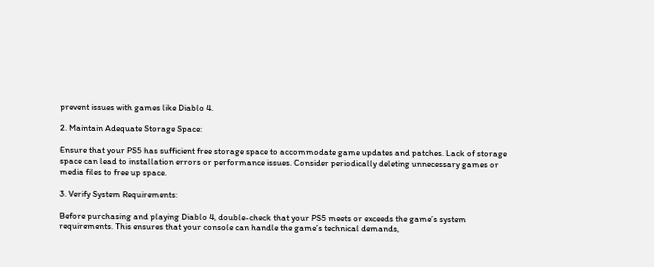prevent issues with games like Diablo 4.

2. Maintain Adequate Storage Space:

Ensure that your PS5 has sufficient free storage space to accommodate game updates and patches. Lack of storage space can lead to installation errors or performance issues. Consider periodically deleting unnecessary games or media files to free up space.

3. Verify System Requirements:

Before purchasing and playing Diablo 4, double-check that your PS5 meets or exceeds the game’s system requirements. This ensures that your console can handle the game’s technical demands,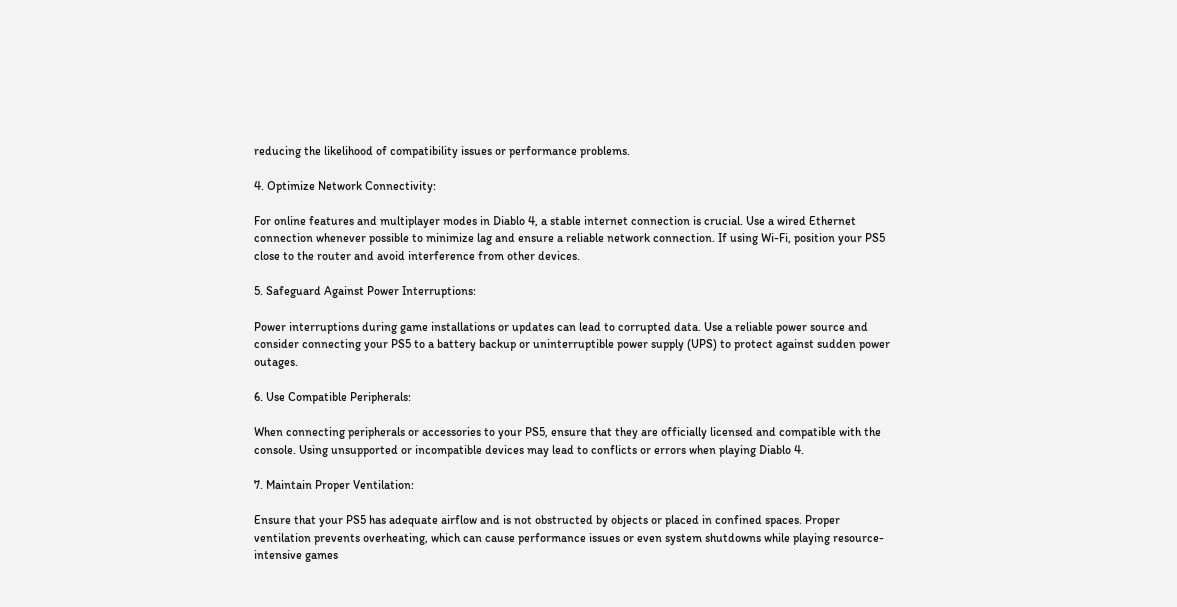reducing the likelihood of compatibility issues or performance problems.

4. Optimize Network Connectivity:

For online features and multiplayer modes in Diablo 4, a stable internet connection is crucial. Use a wired Ethernet connection whenever possible to minimize lag and ensure a reliable network connection. If using Wi-Fi, position your PS5 close to the router and avoid interference from other devices.

5. Safeguard Against Power Interruptions:

Power interruptions during game installations or updates can lead to corrupted data. Use a reliable power source and consider connecting your PS5 to a battery backup or uninterruptible power supply (UPS) to protect against sudden power outages.

6. Use Compatible Peripherals:

When connecting peripherals or accessories to your PS5, ensure that they are officially licensed and compatible with the console. Using unsupported or incompatible devices may lead to conflicts or errors when playing Diablo 4.

7. Maintain Proper Ventilation:

Ensure that your PS5 has adequate airflow and is not obstructed by objects or placed in confined spaces. Proper ventilation prevents overheating, which can cause performance issues or even system shutdowns while playing resource-intensive games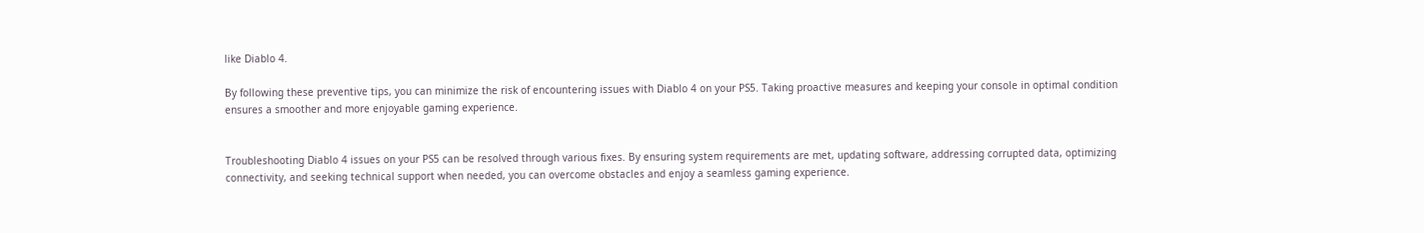like Diablo 4.

By following these preventive tips, you can minimize the risk of encountering issues with Diablo 4 on your PS5. Taking proactive measures and keeping your console in optimal condition ensures a smoother and more enjoyable gaming experience.


Troubleshooting Diablo 4 issues on your PS5 can be resolved through various fixes. By ensuring system requirements are met, updating software, addressing corrupted data, optimizing connectivity, and seeking technical support when needed, you can overcome obstacles and enjoy a seamless gaming experience.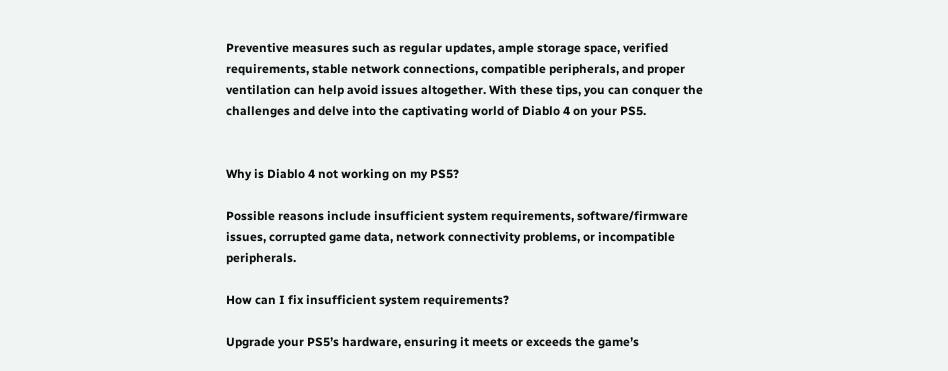Preventive measures such as regular updates, ample storage space, verified requirements, stable network connections, compatible peripherals, and proper ventilation can help avoid issues altogether. With these tips, you can conquer the challenges and delve into the captivating world of Diablo 4 on your PS5.


Why is Diablo 4 not working on my PS5?

Possible reasons include insufficient system requirements, software/firmware issues, corrupted game data, network connectivity problems, or incompatible peripherals.

How can I fix insufficient system requirements?

Upgrade your PS5’s hardware, ensuring it meets or exceeds the game’s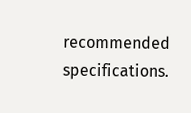recommended specifications.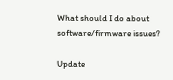What should I do about software/firmware issues?

Update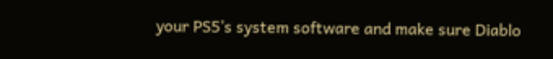your PS5’s system software and make sure Diablo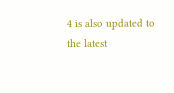4 is also updated to the latest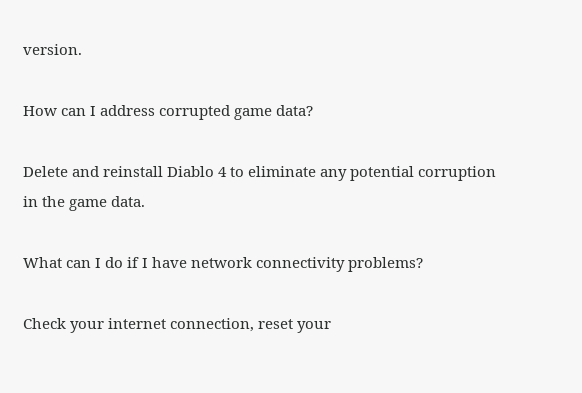version.

How can I address corrupted game data?

Delete and reinstall Diablo 4 to eliminate any potential corruption in the game data.

What can I do if I have network connectivity problems?

Check your internet connection, reset your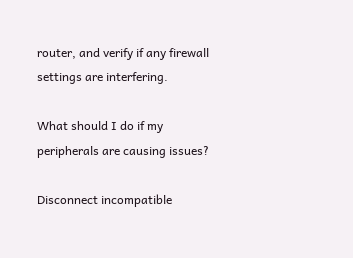router, and verify if any firewall settings are interfering.

What should I do if my peripherals are causing issues?

Disconnect incompatible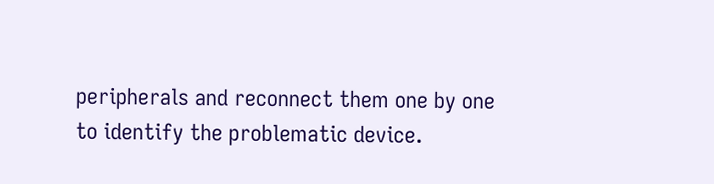peripherals and reconnect them one by one to identify the problematic device.